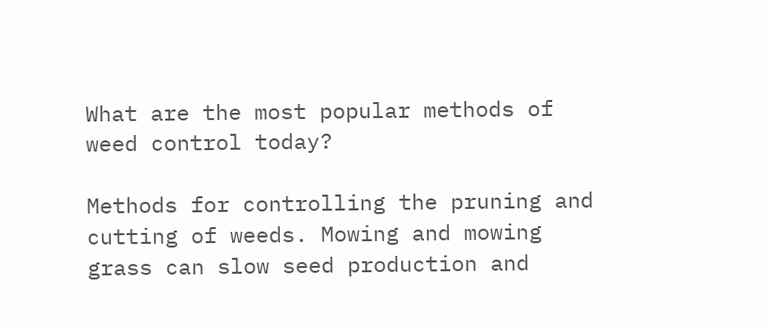What are the most popular methods of weed control today?

Methods for controlling the pruning and cutting of weeds. Mowing and mowing grass can slow seed production and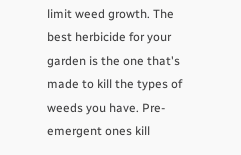limit weed growth. The best herbicide for your garden is the one that's made to kill the types of weeds you have. Pre-emergent ones kill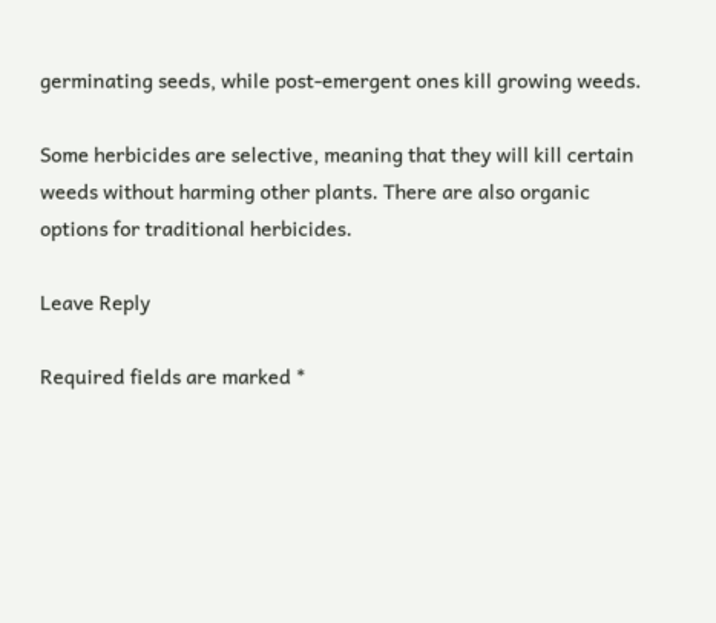germinating seeds, while post-emergent ones kill growing weeds.

Some herbicides are selective, meaning that they will kill certain weeds without harming other plants. There are also organic options for traditional herbicides.

Leave Reply

Required fields are marked *